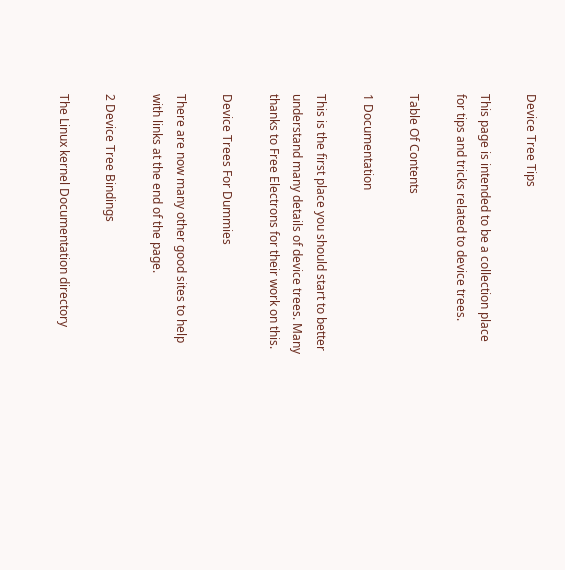Device Tree Tips

This page is intended to be a collection place for tips and tricks related to device trees.

Table Of Contents

1 Documentation

This is the first place you should start to better understand many details of device trees. Many thanks to Free Electrons for their work on this.

Device Trees For Dummies

There are now many other good sites to help with links at the end of the page.

2 Device Tree Bindings

The Linux kernel Documentation directory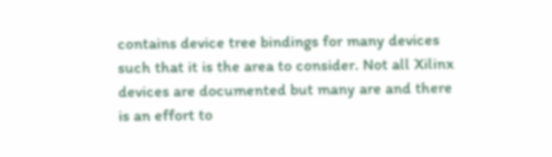contains device tree bindings for many devices such that it is the area to consider. Not all Xilinx devices are documented but many are and there is an effort to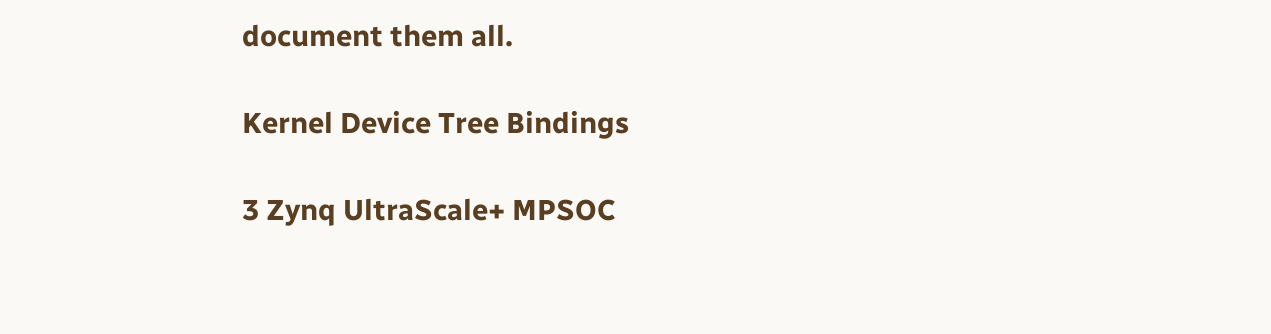document them all.

Kernel Device Tree Bindings

3 Zynq UltraScale+ MPSOC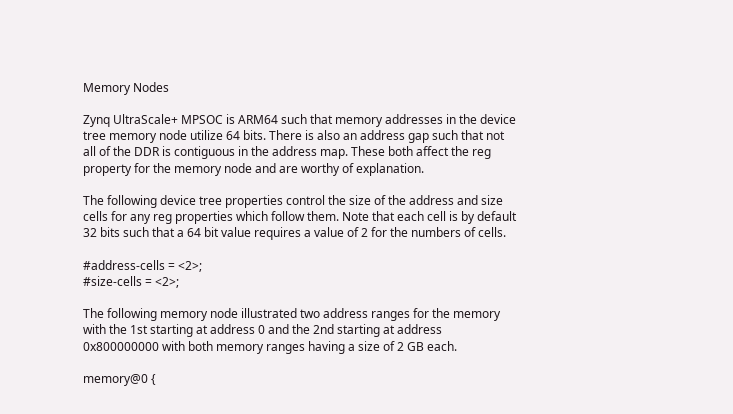Memory Nodes

Zynq UltraScale+ MPSOC is ARM64 such that memory addresses in the device tree memory node utilize 64 bits. There is also an address gap such that not all of the DDR is contiguous in the address map. These both affect the reg property for the memory node and are worthy of explanation.

The following device tree properties control the size of the address and size cells for any reg properties which follow them. Note that each cell is by default 32 bits such that a 64 bit value requires a value of 2 for the numbers of cells.

#address-cells = <2>;
#size-cells = <2>;

The following memory node illustrated two address ranges for the memory with the 1st starting at address 0 and the 2nd starting at address 0x800000000 with both memory ranges having a size of 2 GB each.

memory@0 {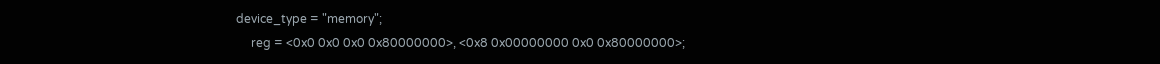device_type = "memory";
     reg = <0x0 0x0 0x0 0x80000000>, <0x8 0x00000000 0x0 0x80000000>;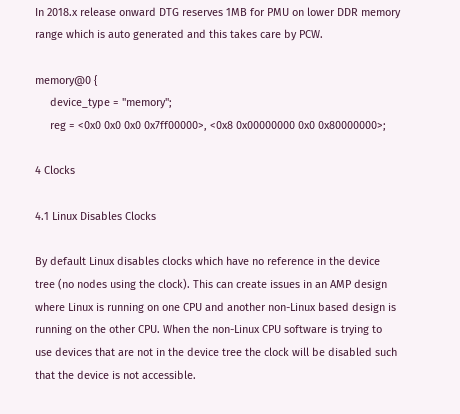In 2018.x release onward DTG reserves 1MB for PMU on lower DDR memory range which is auto generated and this takes care by PCW.

memory@0 {
     device_type = "memory";
     reg = <0x0 0x0 0x0 0x7ff00000>, <0x8 0x00000000 0x0 0x80000000>;

4 Clocks

4.1 Linux Disables Clocks

By default Linux disables clocks which have no reference in the device tree (no nodes using the clock). This can create issues in an AMP design where Linux is running on one CPU and another non-Linux based design is running on the other CPU. When the non-Linux CPU software is trying to use devices that are not in the device tree the clock will be disabled such that the device is not accessible.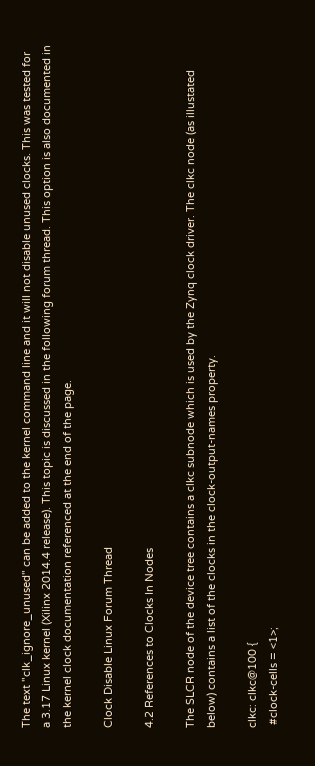The text "clk_ignore_unused" can be added to the kernel command line and it will not disable unused clocks. This was tested for a 3.17 Linux kernel (Xilinx 2014.4 release). This topic is discussed in the following forum thread. This option is also documented in the kernel clock documentation referenced at the end of the page.

Clock Disable Linux Forum Thread

4.2 References to Clocks In Nodes

The SLCR node of the device tree contains a clkc subnode which is used by the Zynq clock driver. The clkc node (as illustated below) contains a list of the clocks in the clock-output-names property.

clkc: clkc@100 {
 #clock-cells = <1>;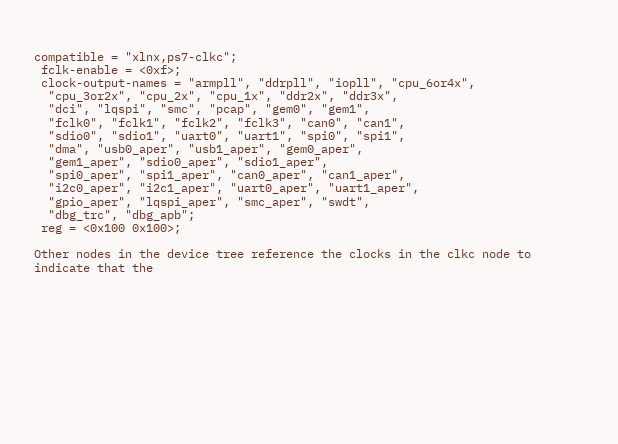compatible = "xlnx,ps7-clkc";
 fclk-enable = <0xf>;
 clock-output-names = "armpll", "ddrpll", "iopll", "cpu_6or4x",
  "cpu_3or2x", "cpu_2x", "cpu_1x", "ddr2x", "ddr3x",
  "dci", "lqspi", "smc", "pcap", "gem0", "gem1",
  "fclk0", "fclk1", "fclk2", "fclk3", "can0", "can1",
  "sdio0", "sdio1", "uart0", "uart1", "spi0", "spi1",
  "dma", "usb0_aper", "usb1_aper", "gem0_aper",
  "gem1_aper", "sdio0_aper", "sdio1_aper",
  "spi0_aper", "spi1_aper", "can0_aper", "can1_aper",
  "i2c0_aper", "i2c1_aper", "uart0_aper", "uart1_aper",
  "gpio_aper", "lqspi_aper", "smc_aper", "swdt",
  "dbg_trc", "dbg_apb";
 reg = <0x100 0x100>;

Other nodes in the device tree reference the clocks in the clkc node to indicate that the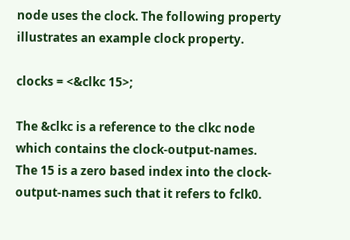node uses the clock. The following property illustrates an example clock property.

clocks = <&clkc 15>;

The &clkc is a reference to the clkc node which contains the clock-output-names. The 15 is a zero based index into the clock-output-names such that it refers to fclk0.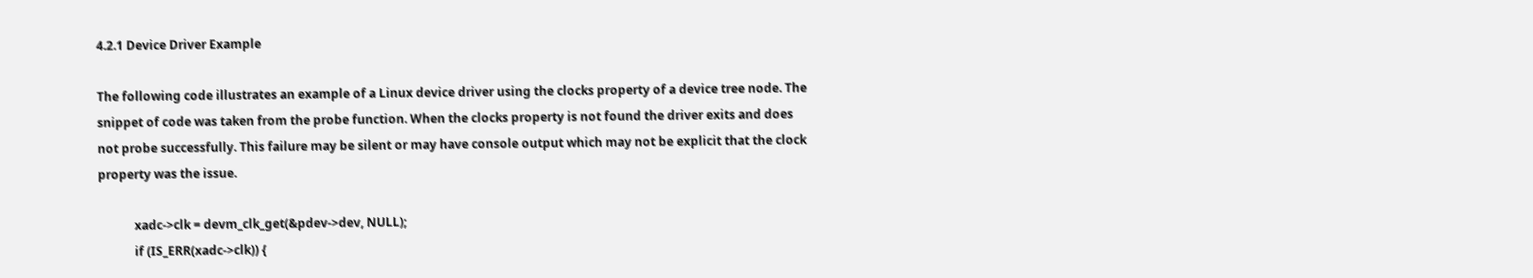4.2.1 Device Driver Example

The following code illustrates an example of a Linux device driver using the clocks property of a device tree node. The snippet of code was taken from the probe function. When the clocks property is not found the driver exits and does not probe successfully. This failure may be silent or may have console output which may not be explicit that the clock property was the issue.

            xadc->clk = devm_clk_get(&pdev->dev, NULL);
            if (IS_ERR(xadc->clk)) {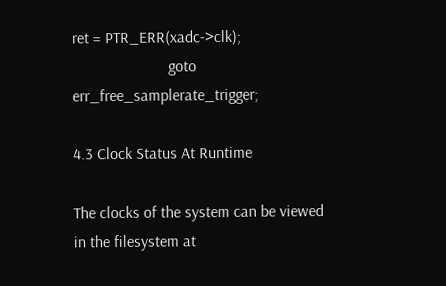ret = PTR_ERR(xadc->clk);
                        goto err_free_samplerate_trigger;

4.3 Clock Status At Runtime

The clocks of the system can be viewed in the filesystem at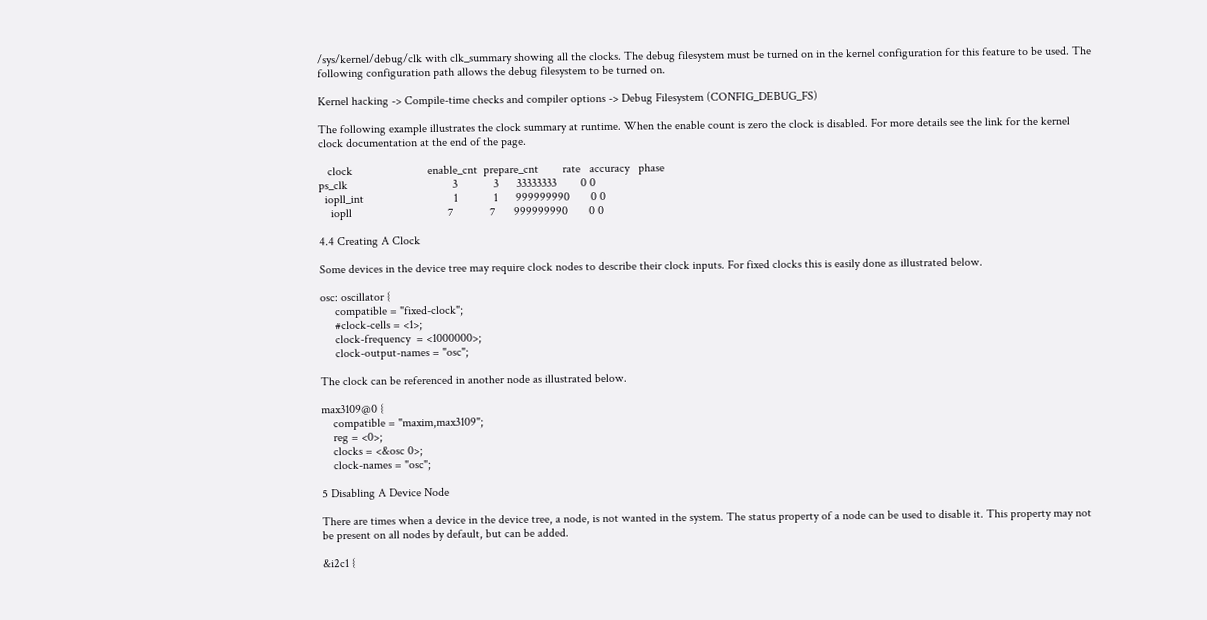/sys/kernel/debug/clk with clk_summary showing all the clocks. The debug filesystem must be turned on in the kernel configuration for this feature to be used. The following configuration path allows the debug filesystem to be turned on.

Kernel hacking -> Compile-time checks and compiler options -> Debug Filesystem (CONFIG_DEBUG_FS)

The following example illustrates the clock summary at runtime. When the enable count is zero the clock is disabled. For more details see the link for the kernel clock documentation at the end of the page.

   clock                         enable_cnt  prepare_cnt        rate   accuracy   phase
ps_clk                                   3            3      33333333        0 0
  iopll_int                              1            1      999999990       0 0
    iopll                                7            7      999999990       0 0

4.4 Creating A Clock

Some devices in the device tree may require clock nodes to describe their clock inputs. For fixed clocks this is easily done as illustrated below.

osc: oscillator {
     compatible = "fixed-clock";
     #clock-cells = <1>;
     clock-frequency  = <1000000>;
     clock-output-names = "osc";

The clock can be referenced in another node as illustrated below.

max3109@0 {
    compatible = "maxim,max3109";
    reg = <0>;
    clocks = <&osc 0>;
    clock-names = "osc";

5 Disabling A Device Node

There are times when a device in the device tree, a node, is not wanted in the system. The status property of a node can be used to disable it. This property may not be present on all nodes by default, but can be added.

&i2c1 {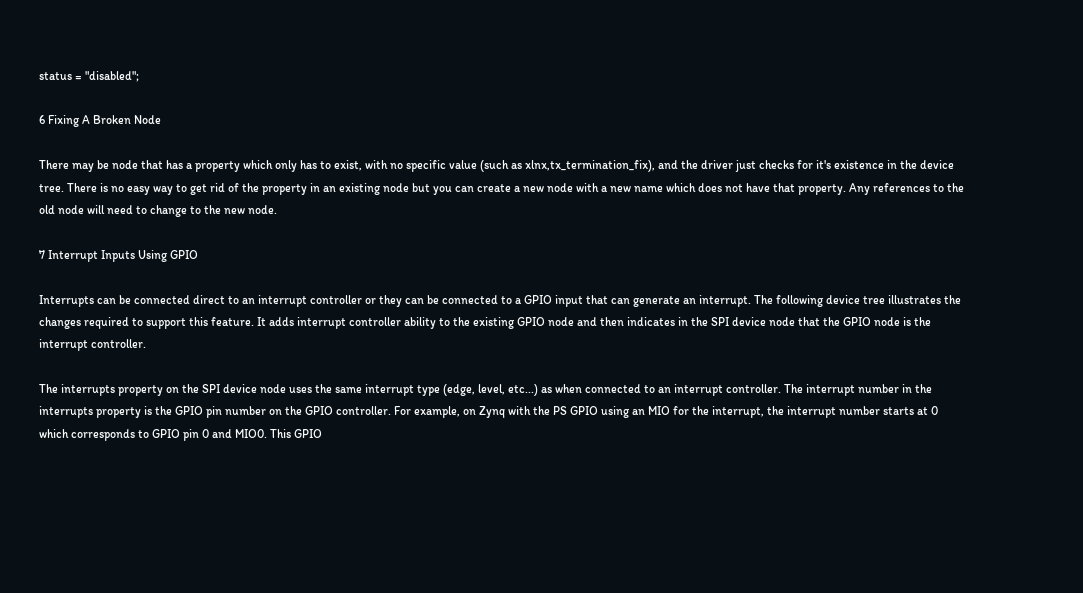status = "disabled";

6 Fixing A Broken Node

There may be node that has a property which only has to exist, with no specific value (such as xlnx,tx_termination_fix), and the driver just checks for it's existence in the device tree. There is no easy way to get rid of the property in an existing node but you can create a new node with a new name which does not have that property. Any references to the old node will need to change to the new node.

7 Interrupt Inputs Using GPIO

Interrupts can be connected direct to an interrupt controller or they can be connected to a GPIO input that can generate an interrupt. The following device tree illustrates the changes required to support this feature. It adds interrupt controller ability to the existing GPIO node and then indicates in the SPI device node that the GPIO node is the interrupt controller.

The interrupts property on the SPI device node uses the same interrupt type (edge, level, etc...) as when connected to an interrupt controller. The interrupt number in the interrupts property is the GPIO pin number on the GPIO controller. For example, on Zynq with the PS GPIO using an MIO for the interrupt, the interrupt number starts at 0 which corresponds to GPIO pin 0 and MIO0. This GPIO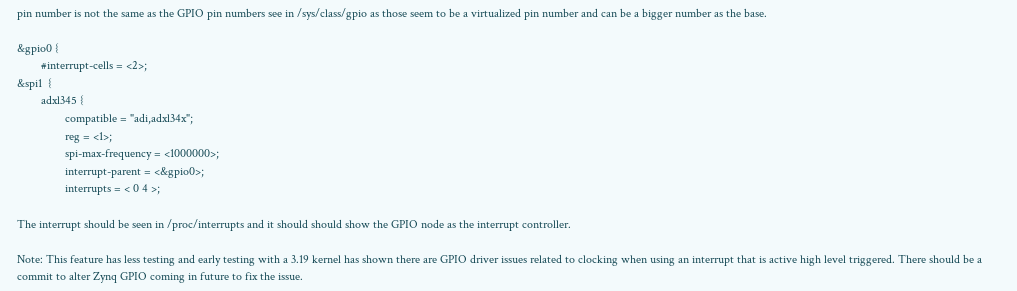pin number is not the same as the GPIO pin numbers see in /sys/class/gpio as those seem to be a virtualized pin number and can be a bigger number as the base.

&gpio0 {
        #interrupt-cells = <2>;
&spi1  {
        adxl345 {
                compatible = "adi,adxl34x";
                reg = <1>;
                spi-max-frequency = <1000000>;
                interrupt-parent = <&gpio0>;
                interrupts = < 0 4 >;

The interrupt should be seen in /proc/interrupts and it should should show the GPIO node as the interrupt controller.

Note: This feature has less testing and early testing with a 3.19 kernel has shown there are GPIO driver issues related to clocking when using an interrupt that is active high level triggered. There should be a commit to alter Zynq GPIO coming in future to fix the issue.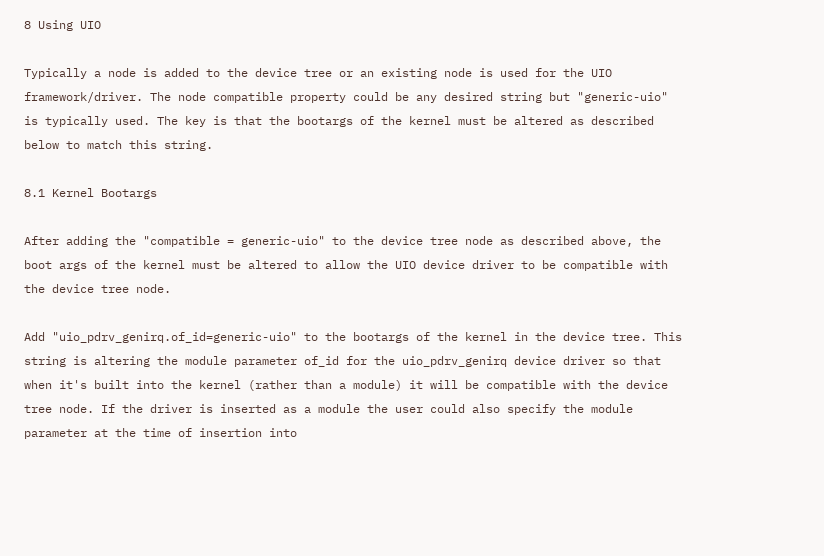8 Using UIO

Typically a node is added to the device tree or an existing node is used for the UIO framework/driver. The node compatible property could be any desired string but "generic-uio" is typically used. The key is that the bootargs of the kernel must be altered as described below to match this string.

8.1 Kernel Bootargs

After adding the "compatible = generic-uio" to the device tree node as described above, the boot args of the kernel must be altered to allow the UIO device driver to be compatible with the device tree node.

Add "uio_pdrv_genirq.of_id=generic-uio" to the bootargs of the kernel in the device tree. This string is altering the module parameter of_id for the uio_pdrv_genirq device driver so that when it's built into the kernel (rather than a module) it will be compatible with the device tree node. If the driver is inserted as a module the user could also specify the module parameter at the time of insertion into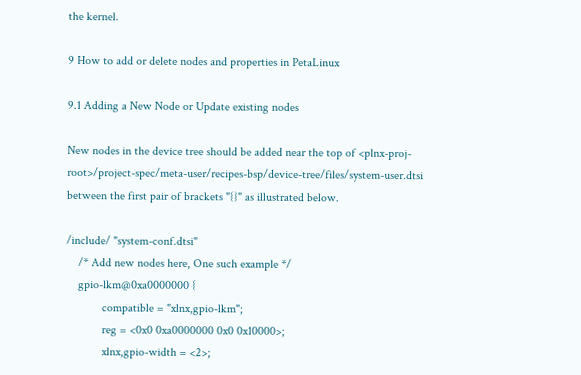the kernel.

9 How to add or delete nodes and properties in PetaLinux

9.1 Adding a New Node or Update existing nodes

New nodes in the device tree should be added near the top of <plnx-proj-root>/project-spec/meta-user/recipes-bsp/device-tree/files/system-user.dtsi between the first pair of brackets "{}" as illustrated below.

/include/ "system-conf.dtsi"
    /* Add new nodes here, One such example */
    gpio-lkm@0xa0000000 {
            compatible = "xlnx,gpio-lkm";
            reg = <0x0 0xa0000000 0x0 0x10000>;
            xlnx,gpio-width = <2>;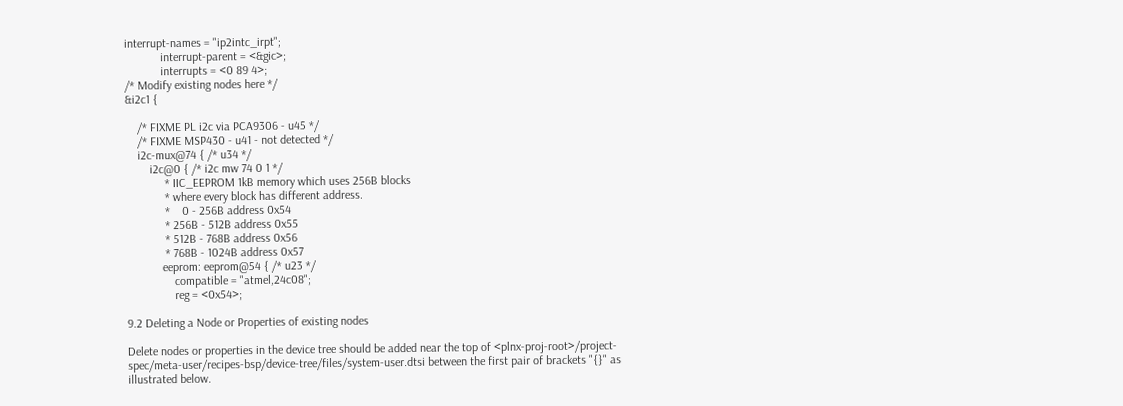interrupt-names = "ip2intc_irpt";
            interrupt-parent = <&gic>;
            interrupts = <0 89 4>;
/* Modify existing nodes here */
&i2c1 {

    /* FIXME PL i2c via PCA9306 - u45 */
    /* FIXME MSP430 - u41 - not detected */
    i2c-mux@74 { /* u34 */
        i2c@0 { /* i2c mw 74 0 1 */
             * IIC_EEPROM 1kB memory which uses 256B blocks
             * where every block has different address.
             *    0 - 256B address 0x54
             * 256B - 512B address 0x55
             * 512B - 768B address 0x56
             * 768B - 1024B address 0x57
            eeprom: eeprom@54 { /* u23 */
                compatible = "atmel,24c08";
                reg = <0x54>;

9.2 Deleting a Node or Properties of existing nodes

Delete nodes or properties in the device tree should be added near the top of <plnx-proj-root>/project-spec/meta-user/recipes-bsp/device-tree/files/system-user.dtsi between the first pair of brackets "{}" as illustrated below.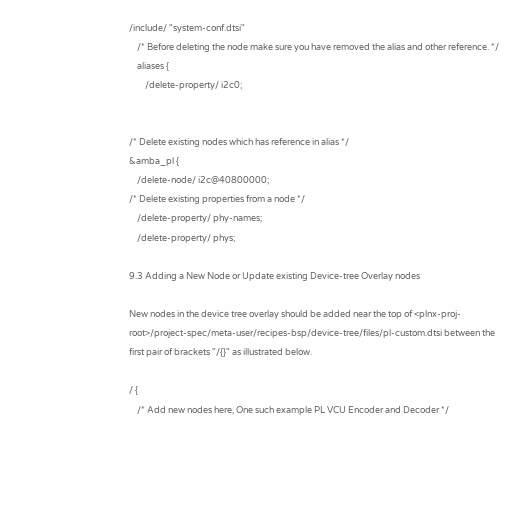/include/ "system-conf.dtsi"
    /* Before deleting the node make sure you have removed the alias and other reference. */
    aliases {
        /delete-property/ i2c0;


/* Delete existing nodes which has reference in alias */
&amba_pl {
    /delete-node/ i2c@40800000;
/* Delete existing properties from a node */
    /delete-property/ phy-names;
    /delete-property/ phys;

9.3 Adding a New Node or Update existing Device-tree Overlay nodes

New nodes in the device tree overlay should be added near the top of <plnx-proj-root>/project-spec/meta-user/recipes-bsp/device-tree/files/pl-custom.dtsi between the first pair of brackets "/{}" as illustrated below.

/ {
    /* Add new nodes here, One such example PL VCU Encoder and Decoder */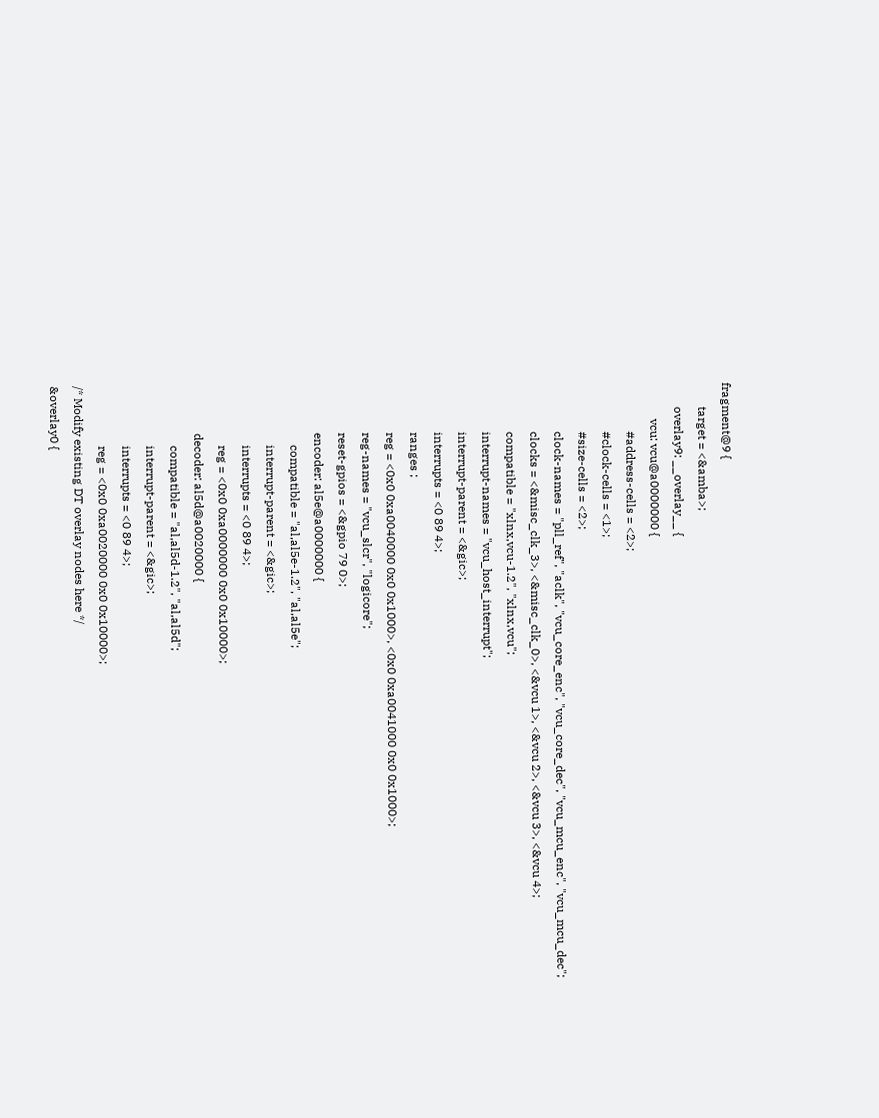fragment@9 {
        target = <&amba>;
        overlay9: __overlay__ {
            vcu: vcu@a0000000 {
                #address-cells = <2>;
                #clock-cells = <1>;
                #size-cells = <2>;
                clock-names = "pll_ref", "aclk", "vcu_core_enc", "vcu_core_dec", "vcu_mcu_enc", "vcu_mcu_dec";
                clocks = <&misc_clk_3>, <&misc_clk_0>, <&vcu 1>, <&vcu 2>, <&vcu 3>, <&vcu 4>;
                compatible = "xlnx,vcu-1.2", "xlnx,vcu";
                interrupt-names = "vcu_host_interrupt";
                interrupt-parent = <&gic>;
                interrupts = <0 89 4>;
                ranges ;
                reg = <0x0 0xa0040000 0x0 0x1000>, <0x0 0xa0041000 0x0 0x1000>;
                reg-names = "vcu_slcr", "logicore";
                reset-gpios = <&gpio 79 0>;
                encoder: al5e@a0000000 {
                    compatible = "al,al5e-1.2", "al,al5e";
                    interrupt-parent = <&gic>;
                    interrupts = <0 89 4>;
                    reg = <0x0 0xa0000000 0x0 0x10000>;
                decoder: al5d@a0020000 {
                    compatible = "al,al5d-1.2", "al,al5d";
                    interrupt-parent = <&gic>;
                    interrupts = <0 89 4>;
                    reg = <0x0 0xa0020000 0x0 0x10000>;
/* Modify existing DT overlay nodes here */
&overlay0 {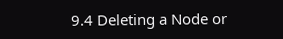9.4 Deleting a Node or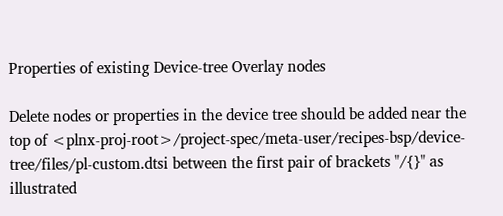Properties of existing Device-tree Overlay nodes

Delete nodes or properties in the device tree should be added near the top of <plnx-proj-root>/project-spec/meta-user/recipes-bsp/device-tree/files/pl-custom.dtsi between the first pair of brackets "/{}" as illustrated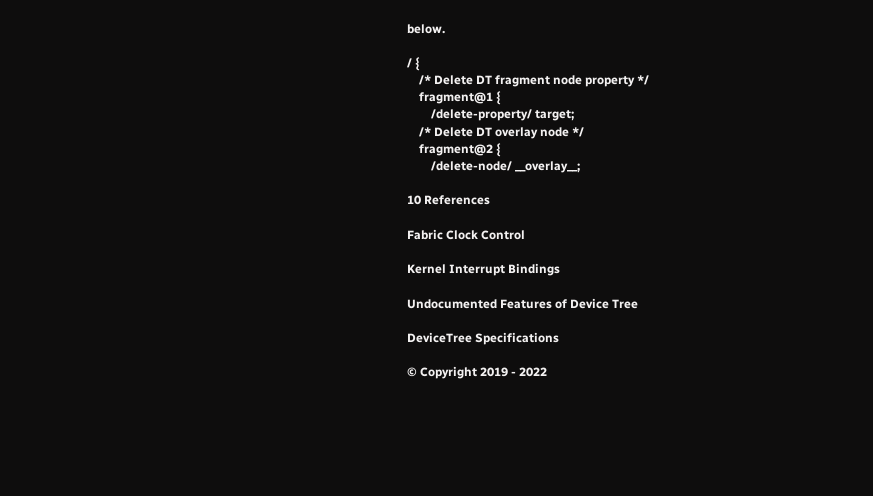below.

/ {
    /* Delete DT fragment node property */
    fragment@1 {
        /delete-property/ target;
    /* Delete DT overlay node */
    fragment@2 {
        /delete-node/ __overlay__;

10 References

Fabric Clock Control

Kernel Interrupt Bindings

Undocumented Features of Device Tree

DeviceTree Specifications

© Copyright 2019 - 2022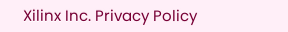Xilinx Inc. Privacy Policy